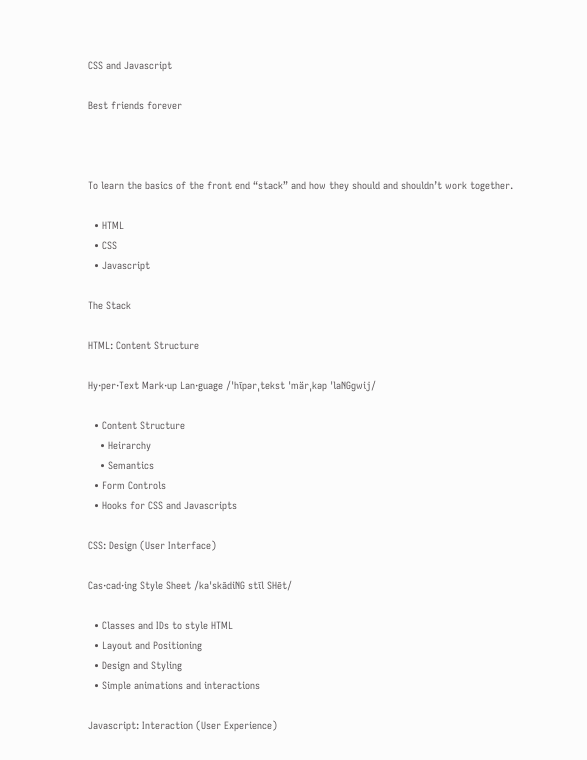CSS and Javascript

Best friends forever



To learn the basics of the front end “stack” and how they should and shouldn’t work together.

  • HTML
  • CSS
  • Javascript

The Stack

HTML: Content Structure

Hy·per·Text Mark·up Lan·guage /ˈhīpərˌtekst ˈmärˌkəp ˈlaNGɡwij/

  • Content Structure
    • Heirarchy
    • Semantics
  • Form Controls
  • Hooks for CSS and Javascripts

CSS: Design (User Interface)

Cas·cad·ing Style Sheet /kaˈskādiNG stīl SHēt/

  • Classes and IDs to style HTML
  • Layout and Positioning
  • Design and Styling
  • Simple animations and interactions

Javascript: Interaction (User Experience)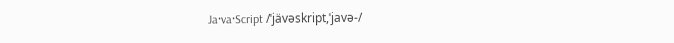Ja·va·Script /ˈjävəskript,ˈjavə-/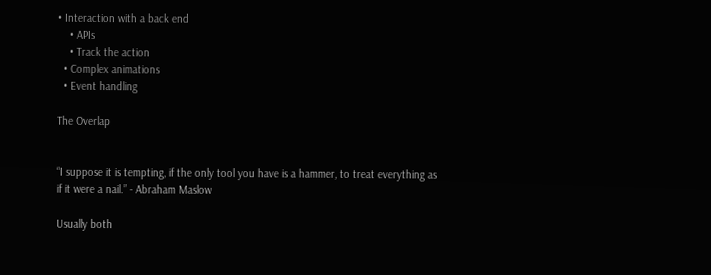• Interaction with a back end
    • APIs
    • Track the action
  • Complex animations
  • Event handling

The Overlap


“I suppose it is tempting, if the only tool you have is a hammer, to treat everything as if it were a nail.” - Abraham Maslow

Usually both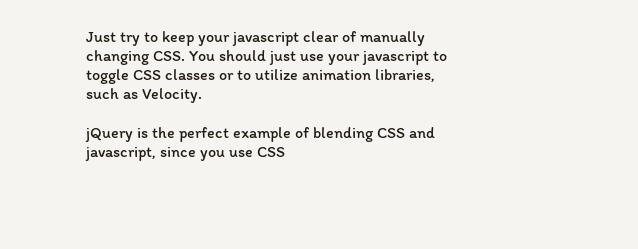Just try to keep your javascript clear of manually changing CSS. You should just use your javascript to toggle CSS classes or to utilize animation libraries, such as Velocity.

jQuery is the perfect example of blending CSS and javascript, since you use CSS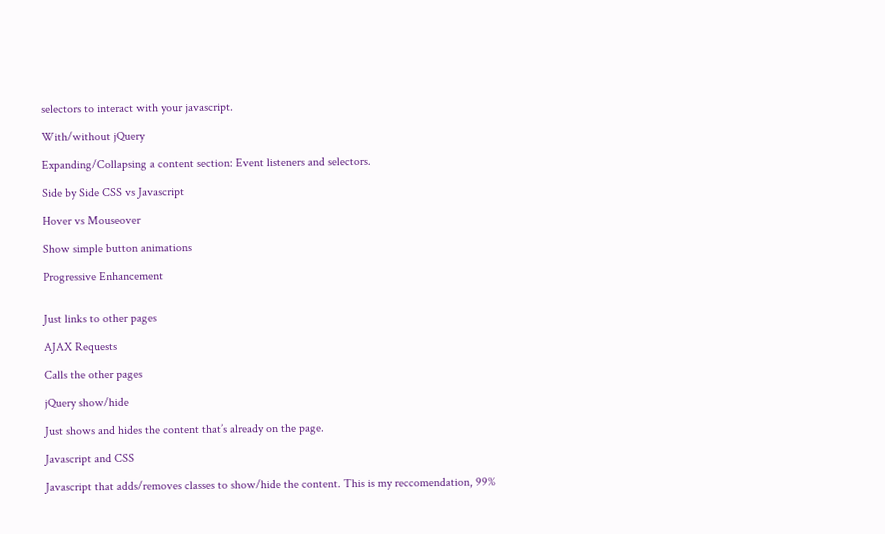selectors to interact with your javascript.

With/without jQuery

Expanding/Collapsing a content section: Event listeners and selectors.

Side by Side CSS vs Javascript

Hover vs Mouseover

Show simple button animations

Progressive Enhancement


Just links to other pages

AJAX Requests

Calls the other pages

jQuery show/hide

Just shows and hides the content that’s already on the page.

Javascript and CSS

Javascript that adds/removes classes to show/hide the content. This is my reccomendation, 99%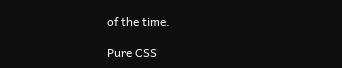of the time.

Pure CSS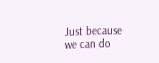Just because we can do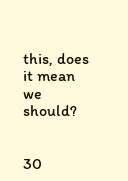this, does it mean we should?


30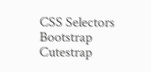CSS Selectors Bootstrap Cutestrap